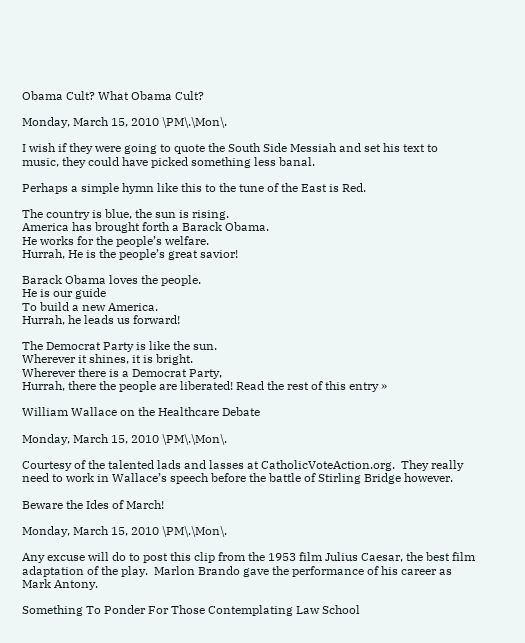Obama Cult? What Obama Cult?

Monday, March 15, 2010 \PM\.\Mon\.

I wish if they were going to quote the South Side Messiah and set his text to music, they could have picked something less banal.

Perhaps a simple hymn like this to the tune of the East is Red.

The country is blue, the sun is rising.
America has brought forth a Barack Obama.
He works for the people’s welfare.
Hurrah, He is the people’s great savior!

Barack Obama loves the people.
He is our guide
To build a new America.
Hurrah, he leads us forward!

The Democrat Party is like the sun.
Wherever it shines, it is bright.
Wherever there is a Democrat Party,
Hurrah, there the people are liberated! Read the rest of this entry »

William Wallace on the Healthcare Debate

Monday, March 15, 2010 \PM\.\Mon\.

Courtesy of the talented lads and lasses at CatholicVoteAction.org.  They really need to work in Wallace’s speech before the battle of Stirling Bridge however.

Beware the Ides of March!

Monday, March 15, 2010 \PM\.\Mon\.

Any excuse will do to post this clip from the 1953 film Julius Caesar, the best film adaptation of the play.  Marlon Brando gave the performance of his career as Mark Antony.

Something To Ponder For Those Contemplating Law School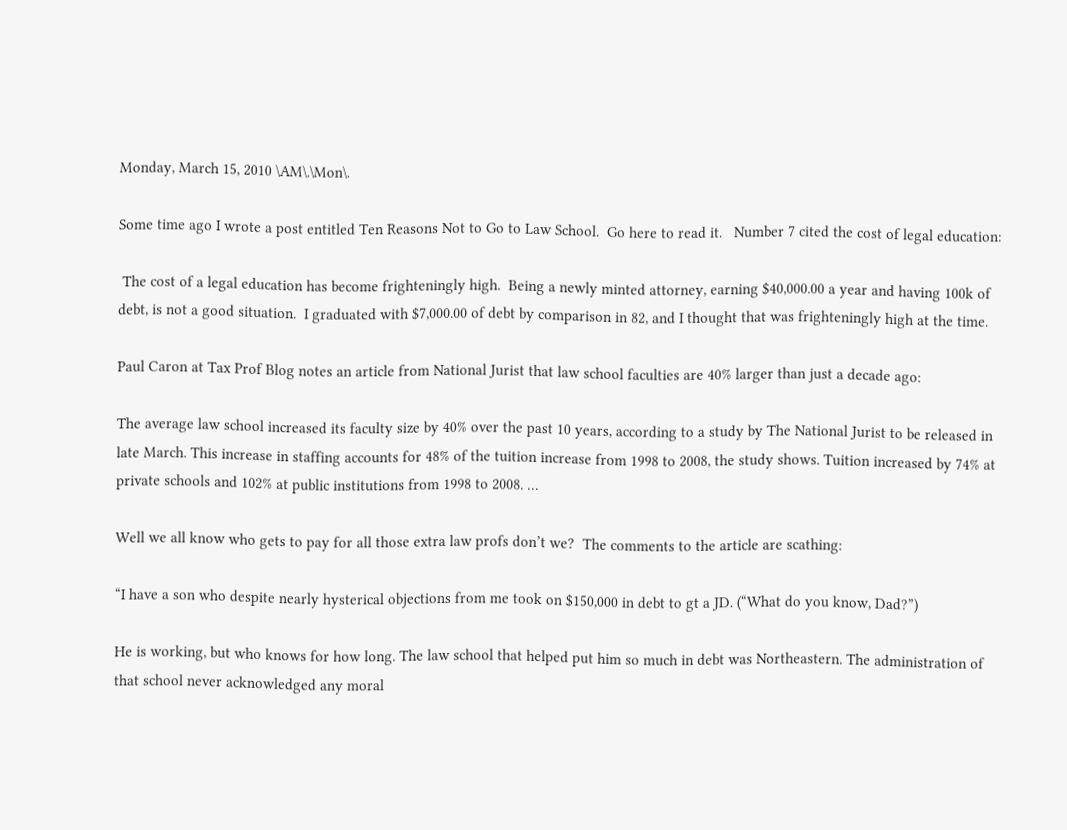Monday, March 15, 2010 \AM\.\Mon\.

Some time ago I wrote a post entitled Ten Reasons Not to Go to Law School.  Go here to read it.   Number 7 cited the cost of legal education:

 The cost of a legal education has become frighteningly high.  Being a newly minted attorney, earning $40,000.00 a year and having 100k of debt, is not a good situation.  I graduated with $7,000.00 of debt by comparison in 82, and I thought that was frighteningly high at the time.

Paul Caron at Tax Prof Blog notes an article from National Jurist that law school faculties are 40% larger than just a decade ago:

The average law school increased its faculty size by 40% over the past 10 years, according to a study by The National Jurist to be released in late March. This increase in staffing accounts for 48% of the tuition increase from 1998 to 2008, the study shows. Tuition increased by 74% at private schools and 102% at public institutions from 1998 to 2008. …

Well we all know who gets to pay for all those extra law profs don’t we?  The comments to the article are scathing:

“I have a son who despite nearly hysterical objections from me took on $150,000 in debt to gt a JD. (“What do you know, Dad?”)

He is working, but who knows for how long. The law school that helped put him so much in debt was Northeastern. The administration of that school never acknowledged any moral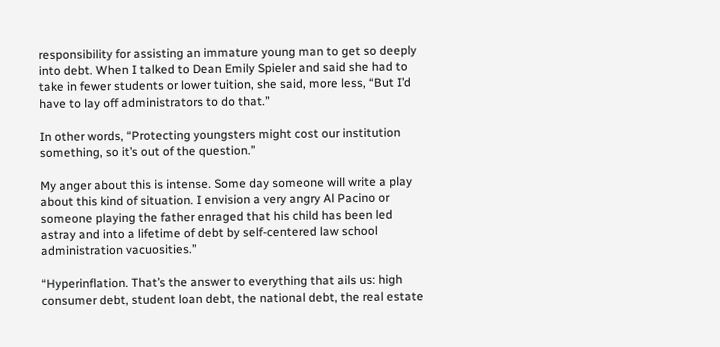responsibility for assisting an immature young man to get so deeply into debt. When I talked to Dean Emily Spieler and said she had to take in fewer students or lower tuition, she said, more less, “But I’d have to lay off administrators to do that.”

In other words, “Protecting youngsters might cost our institution something, so it’s out of the question.”

My anger about this is intense. Some day someone will write a play about this kind of situation. I envision a very angry Al Pacino or someone playing the father enraged that his child has been led astray and into a lifetime of debt by self-centered law school administration vacuosities.”

“Hyperinflation. That’s the answer to everything that ails us: high consumer debt, student loan debt, the national debt, the real estate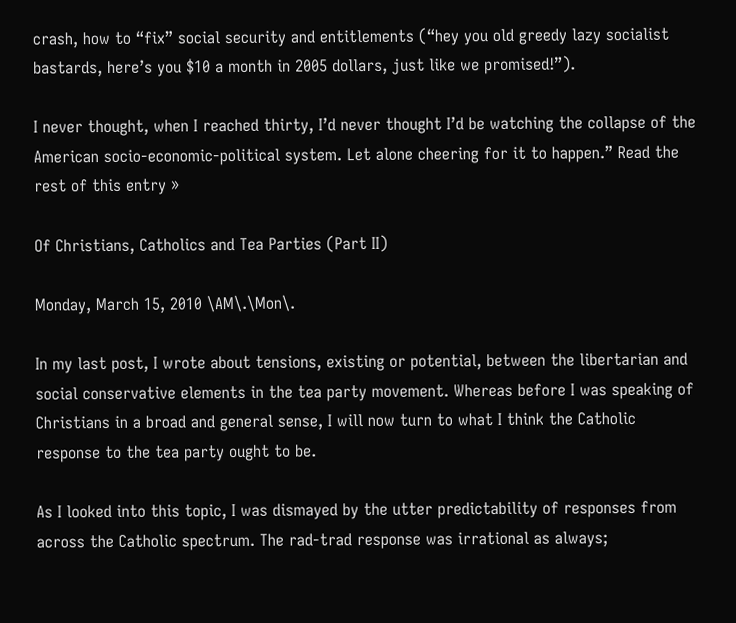crash, how to “fix” social security and entitlements (“hey you old greedy lazy socialist bastards, here’s you $10 a month in 2005 dollars, just like we promised!”).

I never thought, when I reached thirty, I’d never thought I’d be watching the collapse of the American socio-economic-political system. Let alone cheering for it to happen.” Read the rest of this entry »

Of Christians, Catholics and Tea Parties (Part II)

Monday, March 15, 2010 \AM\.\Mon\.

In my last post, I wrote about tensions, existing or potential, between the libertarian and social conservative elements in the tea party movement. Whereas before I was speaking of Christians in a broad and general sense, I will now turn to what I think the Catholic response to the tea party ought to be.

As I looked into this topic, I was dismayed by the utter predictability of responses from across the Catholic spectrum. The rad-trad response was irrational as always;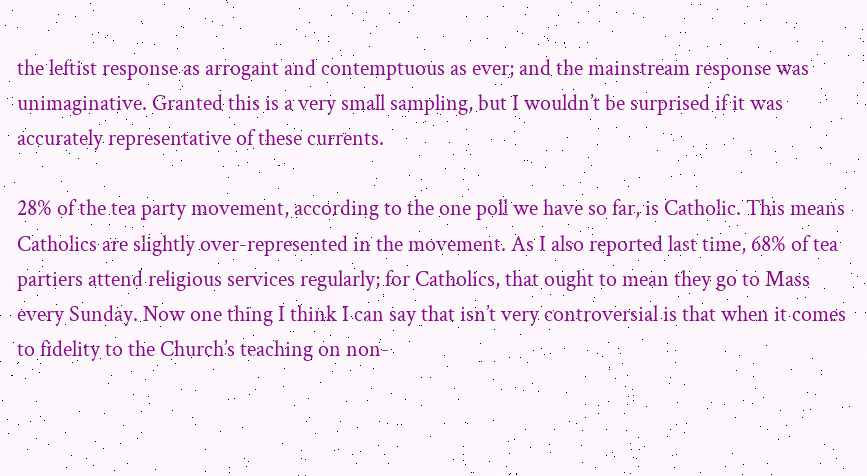the leftist response as arrogant and contemptuous as ever; and the mainstream response was unimaginative. Granted this is a very small sampling, but I wouldn’t be surprised if it was accurately representative of these currents.

28% of the tea party movement, according to the one poll we have so far, is Catholic. This means Catholics are slightly over-represented in the movement. As I also reported last time, 68% of tea partiers attend religious services regularly; for Catholics, that ought to mean they go to Mass every Sunday. Now one thing I think I can say that isn’t very controversial is that when it comes to fidelity to the Church’s teaching on non-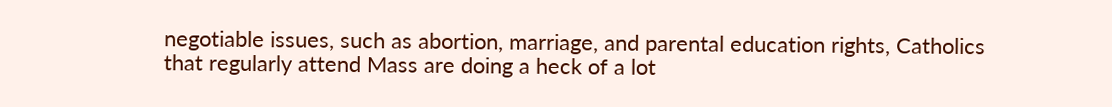negotiable issues, such as abortion, marriage, and parental education rights, Catholics that regularly attend Mass are doing a heck of a lot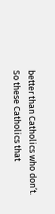better than Catholics who don’t. So these Catholics that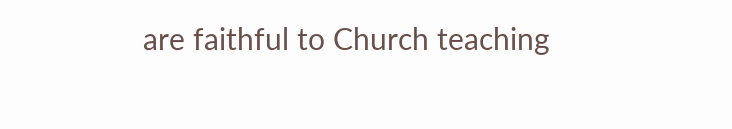are faithful to Church teaching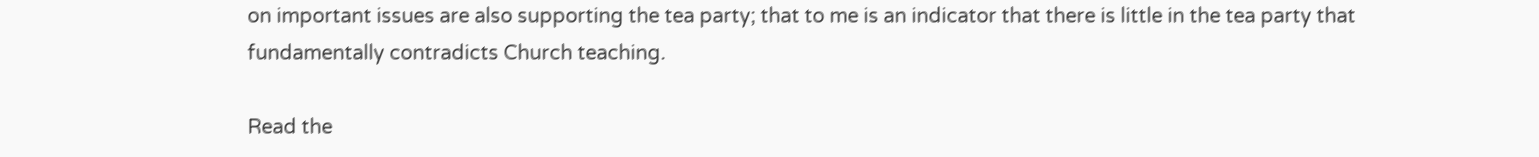on important issues are also supporting the tea party; that to me is an indicator that there is little in the tea party that fundamentally contradicts Church teaching.

Read the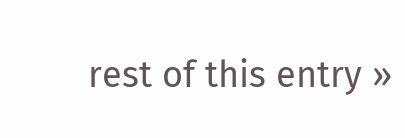rest of this entry »